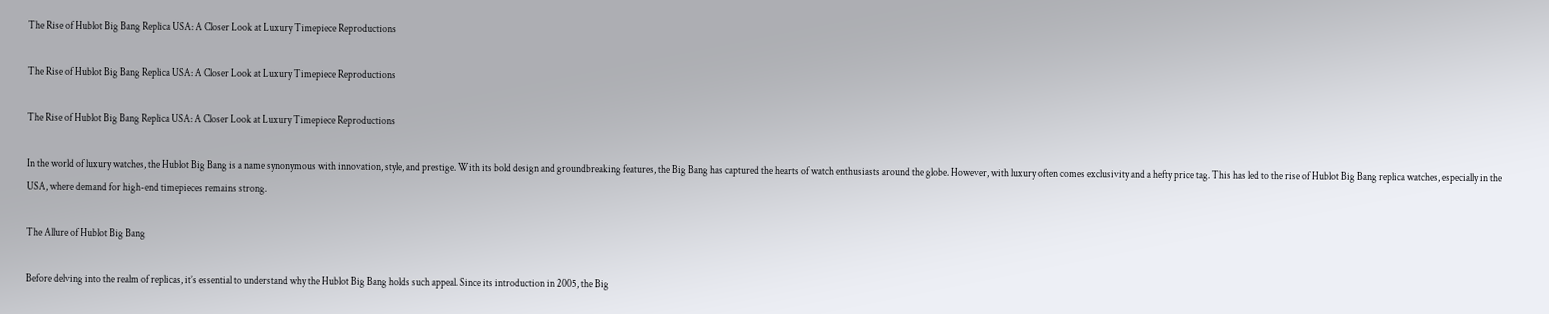The Rise of Hublot Big Bang Replica USA: A Closer Look at Luxury Timepiece Reproductions

The Rise of Hublot Big Bang Replica USA: A Closer Look at Luxury Timepiece Reproductions

The Rise of Hublot Big Bang Replica USA: A Closer Look at Luxury Timepiece Reproductions

In the world of luxury watches, the Hublot Big Bang is a name synonymous with innovation, style, and prestige. With its bold design and groundbreaking features, the Big Bang has captured the hearts of watch enthusiasts around the globe. However, with luxury often comes exclusivity and a hefty price tag. This has led to the rise of Hublot Big Bang replica watches, especially in the USA, where demand for high-end timepieces remains strong.

The Allure of Hublot Big Bang

Before delving into the realm of replicas, it’s essential to understand why the Hublot Big Bang holds such appeal. Since its introduction in 2005, the Big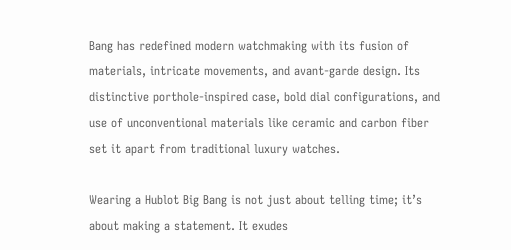Bang has redefined modern watchmaking with its fusion of materials, intricate movements, and avant-garde design. Its distinctive porthole-inspired case, bold dial configurations, and use of unconventional materials like ceramic and carbon fiber set it apart from traditional luxury watches.

Wearing a Hublot Big Bang is not just about telling time; it’s about making a statement. It exudes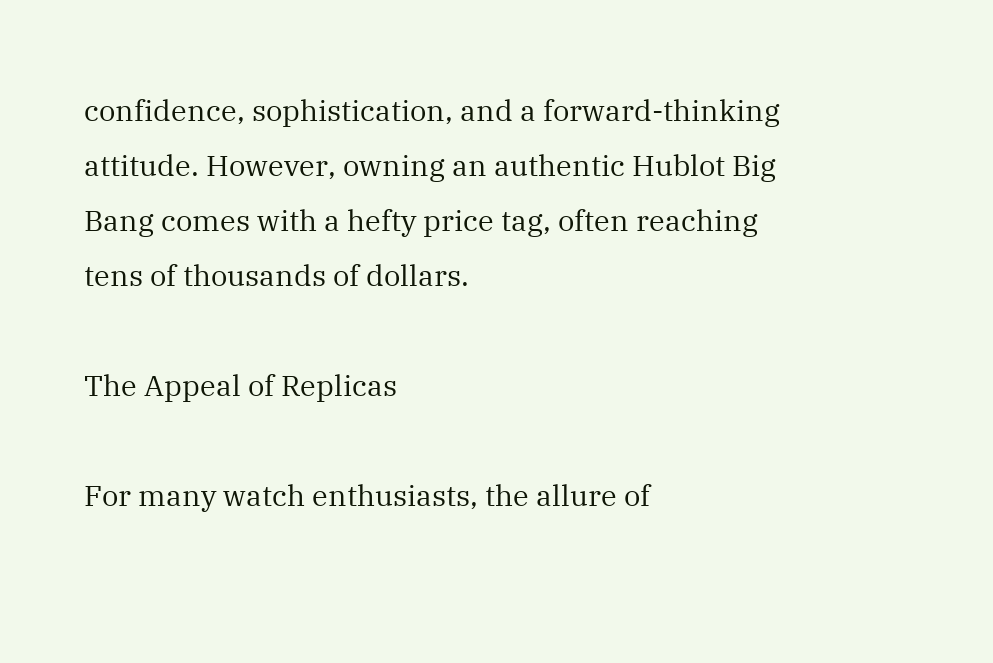confidence, sophistication, and a forward-thinking attitude. However, owning an authentic Hublot Big Bang comes with a hefty price tag, often reaching tens of thousands of dollars.

The Appeal of Replicas

For many watch enthusiasts, the allure of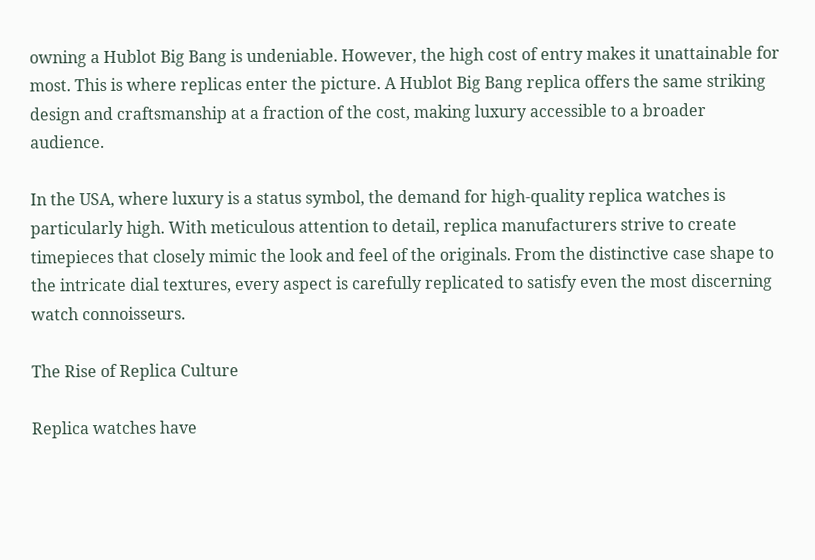owning a Hublot Big Bang is undeniable. However, the high cost of entry makes it unattainable for most. This is where replicas enter the picture. A Hublot Big Bang replica offers the same striking design and craftsmanship at a fraction of the cost, making luxury accessible to a broader audience.

In the USA, where luxury is a status symbol, the demand for high-quality replica watches is particularly high. With meticulous attention to detail, replica manufacturers strive to create timepieces that closely mimic the look and feel of the originals. From the distinctive case shape to the intricate dial textures, every aspect is carefully replicated to satisfy even the most discerning watch connoisseurs.

The Rise of Replica Culture

Replica watches have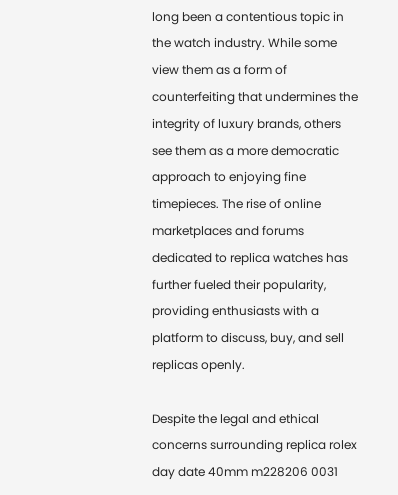long been a contentious topic in the watch industry. While some view them as a form of counterfeiting that undermines the integrity of luxury brands, others see them as a more democratic approach to enjoying fine timepieces. The rise of online marketplaces and forums dedicated to replica watches has further fueled their popularity, providing enthusiasts with a platform to discuss, buy, and sell replicas openly.

Despite the legal and ethical concerns surrounding replica rolex day date 40mm m228206 0031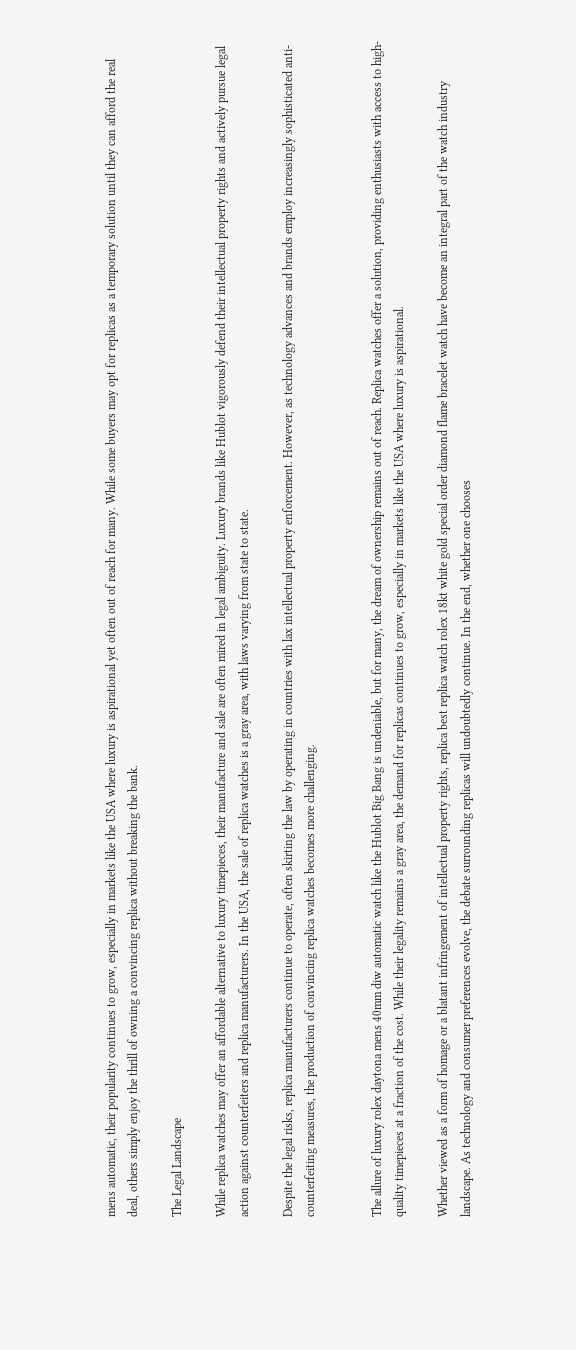mens automatic, their popularity continues to grow, especially in markets like the USA where luxury is aspirational yet often out of reach for many. While some buyers may opt for replicas as a temporary solution until they can afford the real deal, others simply enjoy the thrill of owning a convincing replica without breaking the bank.

The Legal Landscape

While replica watches may offer an affordable alternative to luxury timepieces, their manufacture and sale are often mired in legal ambiguity. Luxury brands like Hublot vigorously defend their intellectual property rights and actively pursue legal action against counterfeiters and replica manufacturers. In the USA, the sale of replica watches is a gray area, with laws varying from state to state.

Despite the legal risks, replica manufacturers continue to operate, often skirting the law by operating in countries with lax intellectual property enforcement. However, as technology advances and brands employ increasingly sophisticated anti-counterfeiting measures, the production of convincing replica watches becomes more challenging.


The allure of luxury rolex daytona mens 40mm diw automatic watch like the Hublot Big Bang is undeniable, but for many, the dream of ownership remains out of reach. Replica watches offer a solution, providing enthusiasts with access to high-quality timepieces at a fraction of the cost. While their legality remains a gray area, the demand for replicas continues to grow, especially in markets like the USA where luxury is aspirational.

Whether viewed as a form of homage or a blatant infringement of intellectual property rights, replica best replica watch rolex 18kt white gold special order diamond flame bracelet watch have become an integral part of the watch industry landscape. As technology and consumer preferences evolve, the debate surrounding replicas will undoubtedly continue. In the end, whether one chooses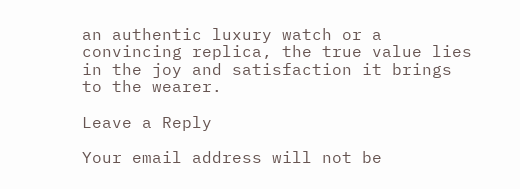an authentic luxury watch or a convincing replica, the true value lies in the joy and satisfaction it brings to the wearer.

Leave a Reply

Your email address will not be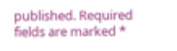published. Required fields are marked *